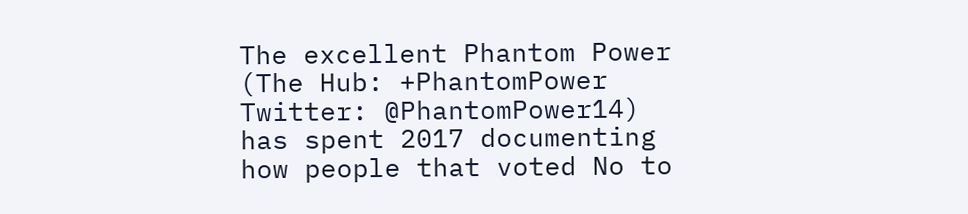The excellent Phantom Power (The Hub: +PhantomPower Twitter: @PhantomPower14) has spent 2017 documenting how people that voted No to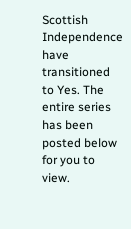Scottish Independence have transitioned to Yes. The entire series has been posted below for you to view.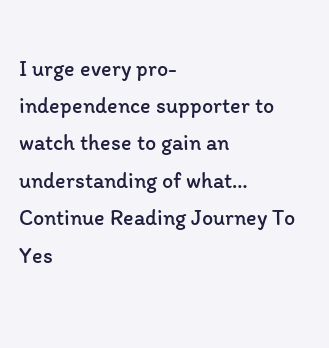I urge every pro-independence supporter to watch these to gain an understanding of what… Continue Reading Journey To Yes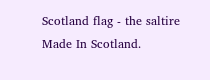Scotland flag - the saltire Made In Scotland.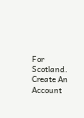For Scotland.
Create An Account